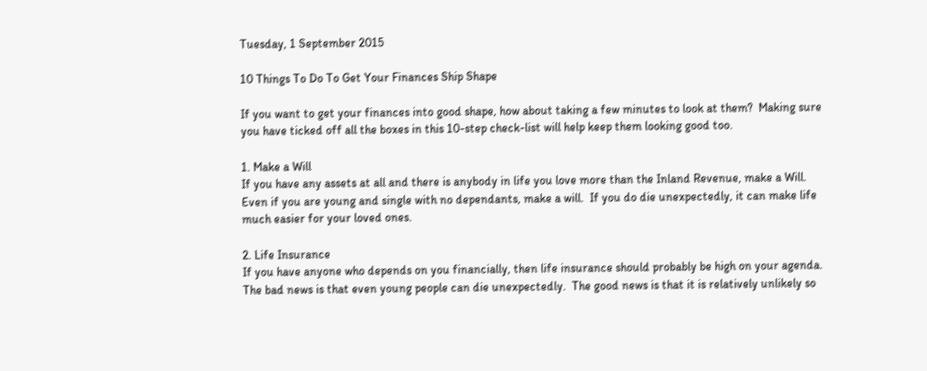Tuesday, 1 September 2015

10 Things To Do To Get Your Finances Ship Shape

If you want to get your finances into good shape, how about taking a few minutes to look at them?  Making sure you have ticked off all the boxes in this 10-step check-list will help keep them looking good too.

1. Make a Will
If you have any assets at all and there is anybody in life you love more than the Inland Revenue, make a Will.  Even if you are young and single with no dependants, make a will.  If you do die unexpectedly, it can make life much easier for your loved ones.

2. Life Insurance
If you have anyone who depends on you financially, then life insurance should probably be high on your agenda.  The bad news is that even young people can die unexpectedly.  The good news is that it is relatively unlikely so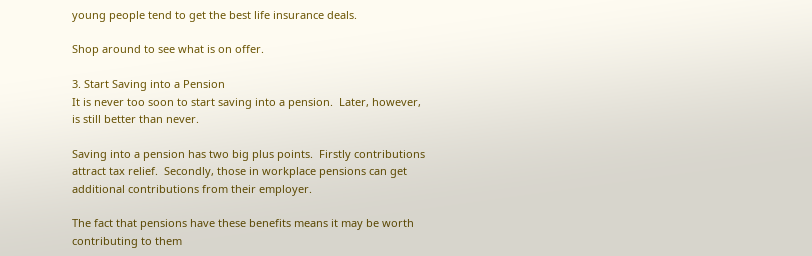young people tend to get the best life insurance deals.

Shop around to see what is on offer.

3. Start Saving into a Pension
It is never too soon to start saving into a pension.  Later, however, is still better than never.

Saving into a pension has two big plus points.  Firstly contributions attract tax relief.  Secondly, those in workplace pensions can get additional contributions from their employer.

The fact that pensions have these benefits means it may be worth contributing to them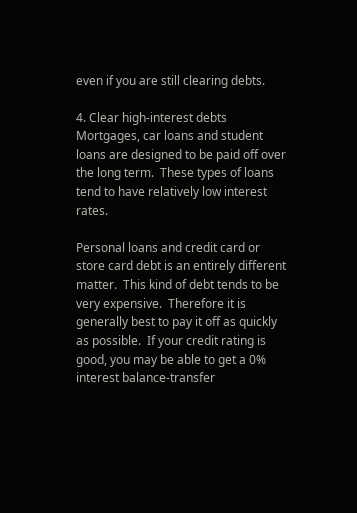even if you are still clearing debts.

4. Clear high-interest debts
Mortgages, car loans and student loans are designed to be paid off over the long term.  These types of loans tend to have relatively low interest rates.

Personal loans and credit card or store card debt is an entirely different matter.  This kind of debt tends to be very expensive.  Therefore it is generally best to pay it off as quickly as possible.  If your credit rating is good, you may be able to get a 0% interest balance-transfer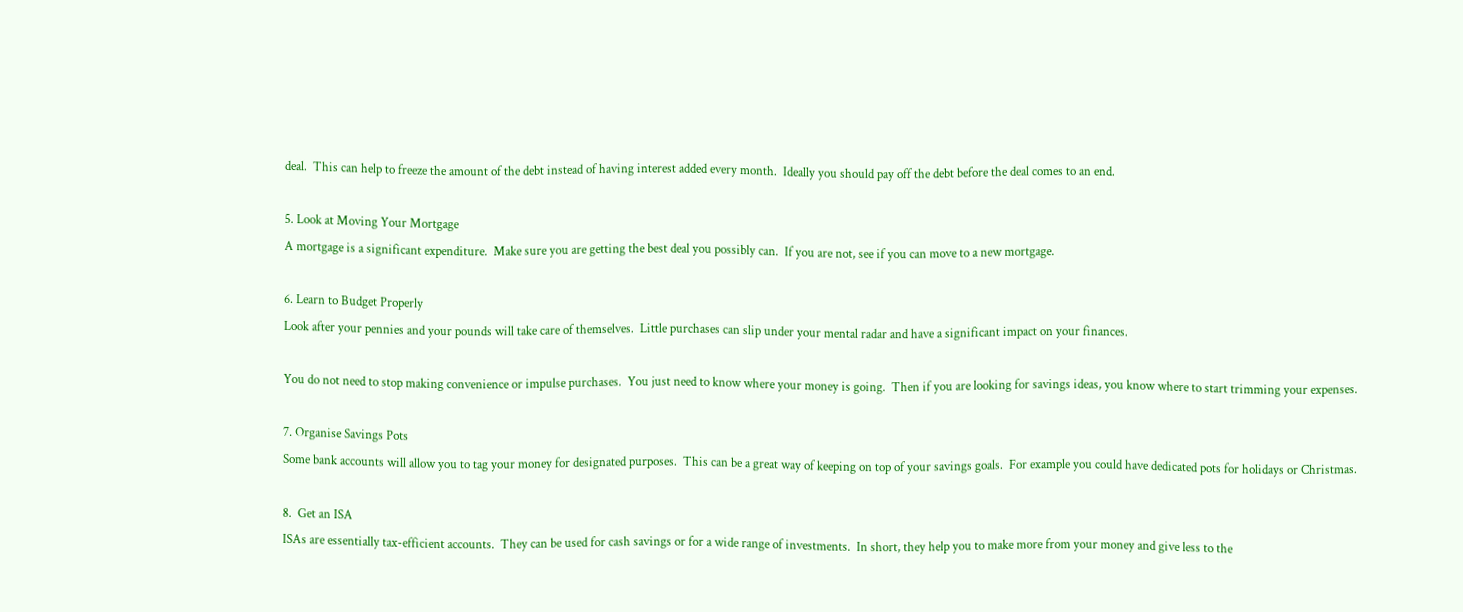deal.  This can help to freeze the amount of the debt instead of having interest added every month.  Ideally you should pay off the debt before the deal comes to an end.

5. Look at Moving Your Mortgage
A mortgage is a significant expenditure.  Make sure you are getting the best deal you possibly can.  If you are not, see if you can move to a new mortgage.

6. Learn to Budget Properly
Look after your pennies and your pounds will take care of themselves.  Little purchases can slip under your mental radar and have a significant impact on your finances.

You do not need to stop making convenience or impulse purchases.  You just need to know where your money is going.  Then if you are looking for savings ideas, you know where to start trimming your expenses.

7. Organise Savings Pots
Some bank accounts will allow you to tag your money for designated purposes.  This can be a great way of keeping on top of your savings goals.  For example you could have dedicated pots for holidays or Christmas.

8.  Get an ISA
ISAs are essentially tax-efficient accounts.  They can be used for cash savings or for a wide range of investments.  In short, they help you to make more from your money and give less to the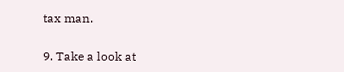tax man.

9. Take a look at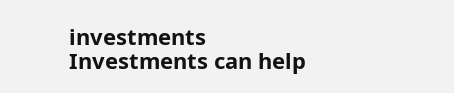investments
Investments can help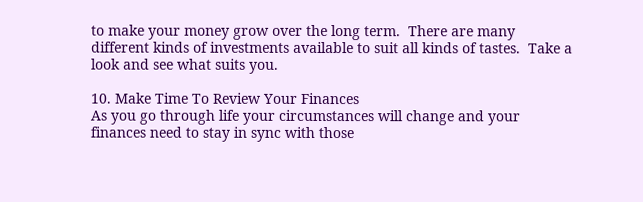to make your money grow over the long term.  There are many different kinds of investments available to suit all kinds of tastes.  Take a look and see what suits you.

10. Make Time To Review Your Finances
As you go through life your circumstances will change and your finances need to stay in sync with those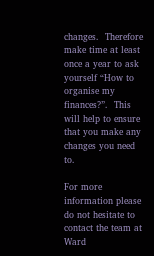changes.  Therefore make time at least once a year to ask yourself “How to organise my finances?”.  This will help to ensure that you make any changes you need to.

For more information please do not hesitate to contact the team at Ward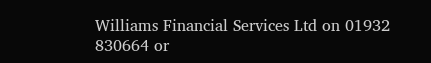Williams Financial Services Ltd on 01932 830664 or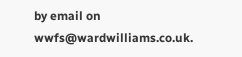by email on wwfs@wardwilliams.co.uk.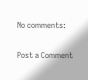No comments:

Post a Comment